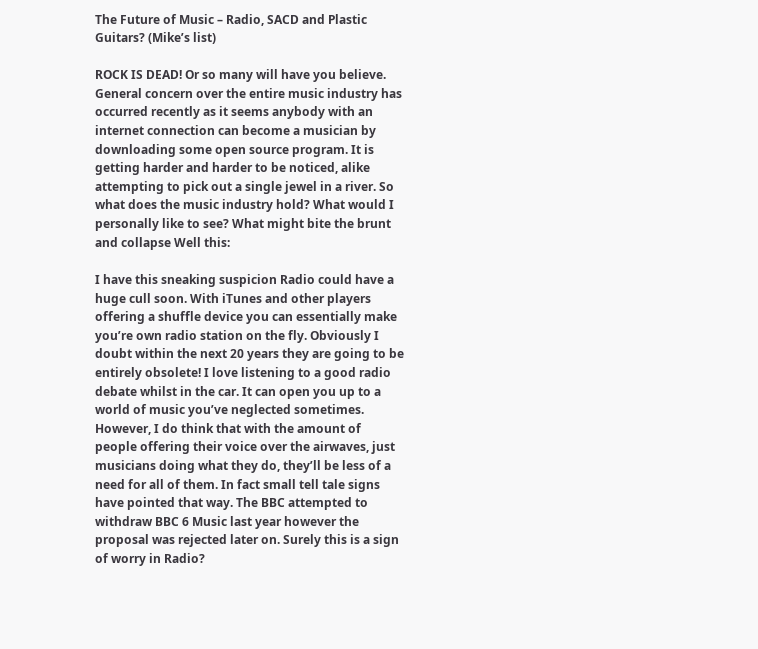The Future of Music – Radio, SACD and Plastic Guitars? (Mike’s list)

ROCK IS DEAD! Or so many will have you believe. General concern over the entire music industry has occurred recently as it seems anybody with an internet connection can become a musician by downloading some open source program. It is getting harder and harder to be noticed, alike attempting to pick out a single jewel in a river. So what does the music industry hold? What would I personally like to see? What might bite the brunt and collapse Well this:

I have this sneaking suspicion Radio could have a huge cull soon. With iTunes and other players offering a shuffle device you can essentially make you’re own radio station on the fly. Obviously I doubt within the next 20 years they are going to be entirely obsolete! I love listening to a good radio debate whilst in the car. It can open you up to a world of music you’ve neglected sometimes. However, I do think that with the amount of people offering their voice over the airwaves, just musicians doing what they do, they’ll be less of a need for all of them. In fact small tell tale signs have pointed that way. The BBC attempted to withdraw BBC 6 Music last year however the proposal was rejected later on. Surely this is a sign of worry in Radio?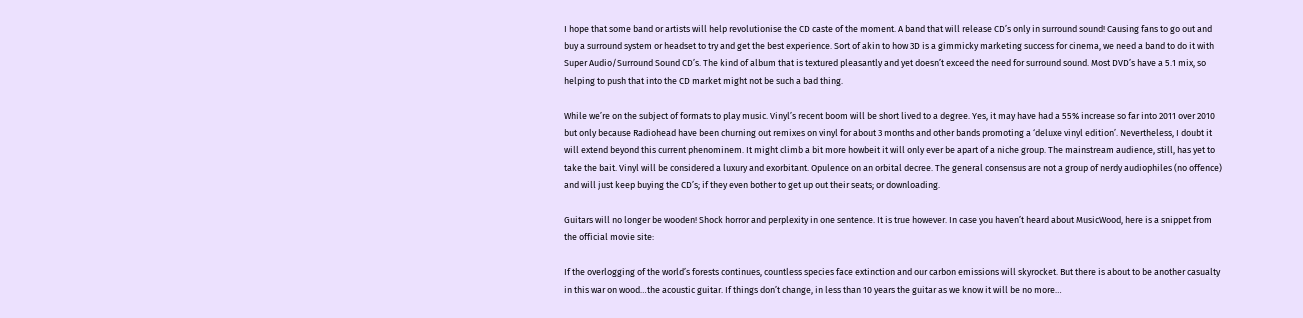I hope that some band or artists will help revolutionise the CD caste of the moment. A band that will release CD’s only in surround sound! Causing fans to go out and buy a surround system or headset to try and get the best experience. Sort of akin to how 3D is a gimmicky marketing success for cinema, we need a band to do it with Super Audio/Surround Sound CD’s. The kind of album that is textured pleasantly and yet doesn’t exceed the need for surround sound. Most DVD’s have a 5.1 mix, so helping to push that into the CD market might not be such a bad thing.

While we’re on the subject of formats to play music. Vinyl’s recent boom will be short lived to a degree. Yes, it may have had a 55% increase so far into 2011 over 2010 but only because Radiohead have been churning out remixes on vinyl for about 3 months and other bands promoting a ‘deluxe vinyl edition’. Nevertheless, I doubt it will extend beyond this current phenominem. It might climb a bit more howbeit it will only ever be apart of a niche group. The mainstream audience, still, has yet to take the bait. Vinyl will be considered a luxury and exorbitant. Opulence on an orbital decree. The general consensus are not a group of nerdy audiophiles (no offence) and will just keep buying the CD’s; if they even bother to get up out their seats; or downloading.

Guitars will no longer be wooden! Shock horror and perplexity in one sentence. It is true however. In case you haven’t heard about MusicWood, here is a snippet from the official movie site:

If the overlogging of the world’s forests continues, countless species face extinction and our carbon emissions will skyrocket. But there is about to be another casualty in this war on wood…the acoustic guitar. If things don’t change, in less than 10 years the guitar as we know it will be no more…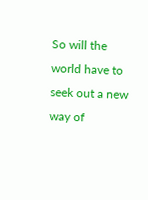So will the world have to seek out a new way of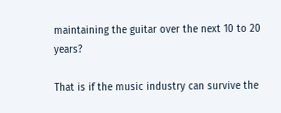maintaining the guitar over the next 10 to 20 years?

That is if the music industry can survive the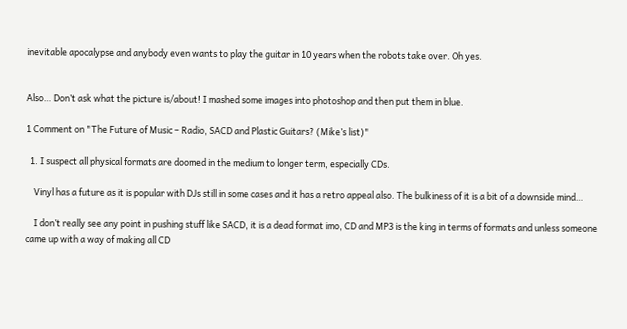inevitable apocalypse and anybody even wants to play the guitar in 10 years when the robots take over. Oh yes.


Also… Don’t ask what the picture is/about! I mashed some images into photoshop and then put them in blue.

1 Comment on "The Future of Music – Radio, SACD and Plastic Guitars? (Mike’s list)"

  1. I suspect all physical formats are doomed in the medium to longer term, especially CDs.

    Vinyl has a future as it is popular with DJs still in some cases and it has a retro appeal also. The bulkiness of it is a bit of a downside mind…

    I don’t really see any point in pushing stuff like SACD, it is a dead format imo, CD and MP3 is the king in terms of formats and unless someone came up with a way of making all CD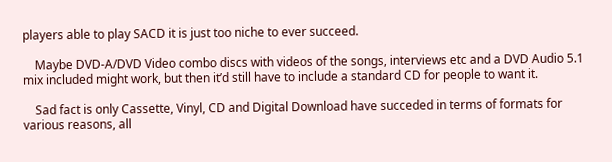players able to play SACD it is just too niche to ever succeed.

    Maybe DVD-A/DVD Video combo discs with videos of the songs, interviews etc and a DVD Audio 5.1 mix included might work, but then it’d still have to include a standard CD for people to want it.

    Sad fact is only Cassette, Vinyl, CD and Digital Download have succeded in terms of formats for various reasons, all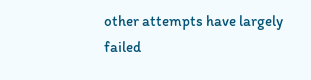other attempts have largely failed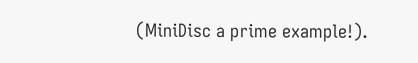(MiniDisc a prime example!).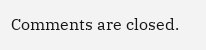Comments are closed.